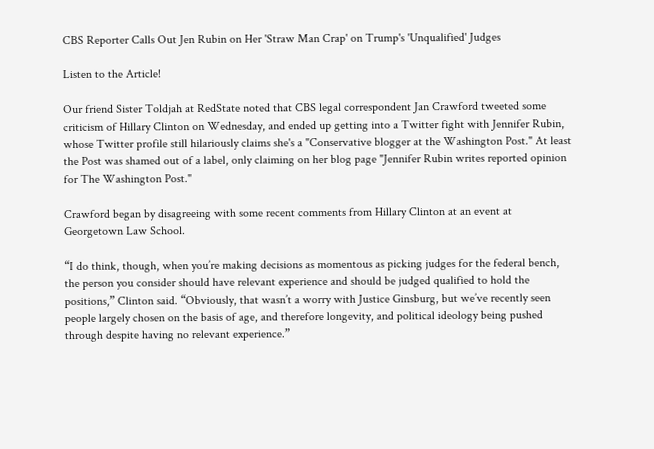CBS Reporter Calls Out Jen Rubin on Her 'Straw Man Crap' on Trump's 'Unqualified' Judges

Listen to the Article!

Our friend Sister Toldjah at RedState noted that CBS legal correspondent Jan Crawford tweeted some criticism of Hillary Clinton on Wednesday, and ended up getting into a Twitter fight with Jennifer Rubin, whose Twitter profile still hilariously claims she's a "Conservative blogger at the Washington Post." At least the Post was shamed out of a label, only claiming on her blog page "Jennifer Rubin writes reported opinion for The Washington Post."

Crawford began by disagreeing with some recent comments from Hillary Clinton at an event at Georgetown Law School.

“I do think, though, when you’re making decisions as momentous as picking judges for the federal bench, the person you consider should have relevant experience and should be judged qualified to hold the positions,” Clinton said. “Obviously, that wasn’t a worry with Justice Ginsburg, but we’ve recently seen people largely chosen on the basis of age, and therefore longevity, and political ideology being pushed through despite having no relevant experience.”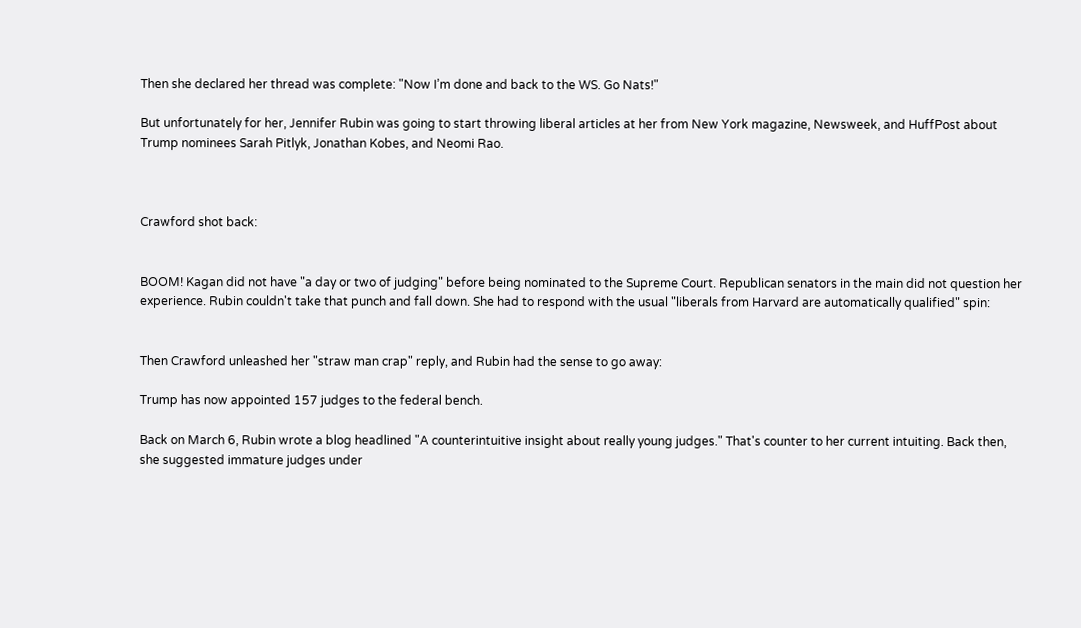Then she declared her thread was complete: "Now I’m done and back to the WS. Go Nats!"

But unfortunately for her, Jennifer Rubin was going to start throwing liberal articles at her from New York magazine, Newsweek, and HuffPost about Trump nominees Sarah Pitlyk, Jonathan Kobes, and Neomi Rao.



Crawford shot back:


BOOM! Kagan did not have "a day or two of judging" before being nominated to the Supreme Court. Republican senators in the main did not question her experience. Rubin couldn't take that punch and fall down. She had to respond with the usual "liberals from Harvard are automatically qualified" spin:


Then Crawford unleashed her "straw man crap" reply, and Rubin had the sense to go away:

Trump has now appointed 157 judges to the federal bench.

Back on March 6, Rubin wrote a blog headlined "A counterintuitive insight about really young judges." That's counter to her current intuiting. Back then, she suggested immature judges under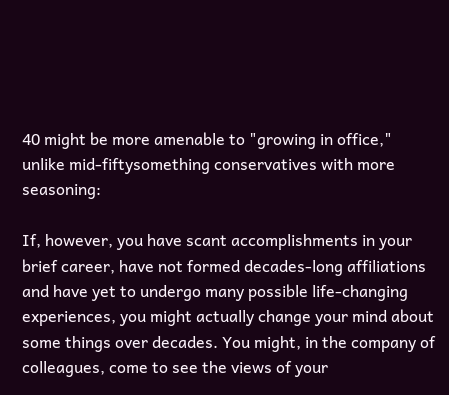40 might be more amenable to "growing in office," unlike mid-fiftysomething conservatives with more seasoning:

If, however, you have scant accomplishments in your brief career, have not formed decades-long affiliations and have yet to undergo many possible life-changing experiences, you might actually change your mind about some things over decades. You might, in the company of colleagues, come to see the views of your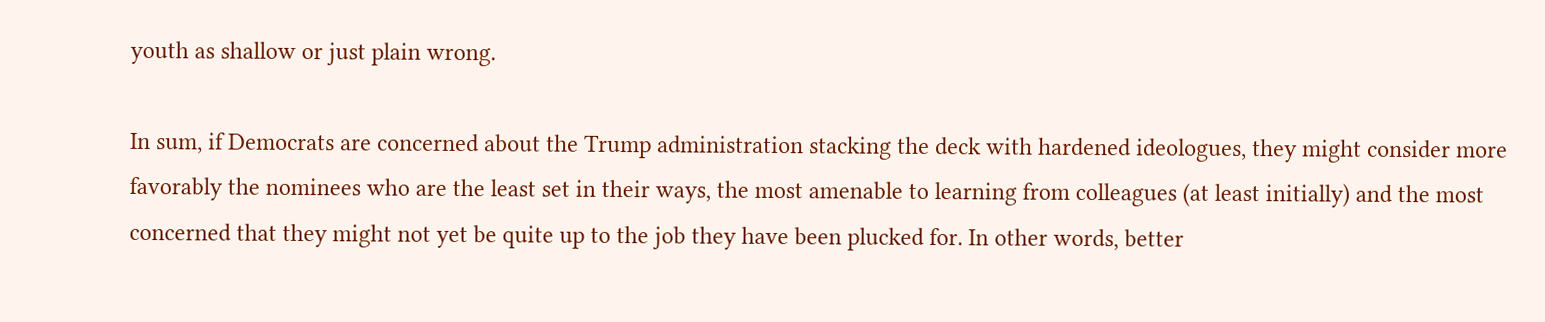youth as shallow or just plain wrong.

In sum, if Democrats are concerned about the Trump administration stacking the deck with hardened ideologues, they might consider more favorably the nominees who are the least set in their ways, the most amenable to learning from colleagues (at least initially) and the most concerned that they might not yet be quite up to the job they have been plucked for. In other words, better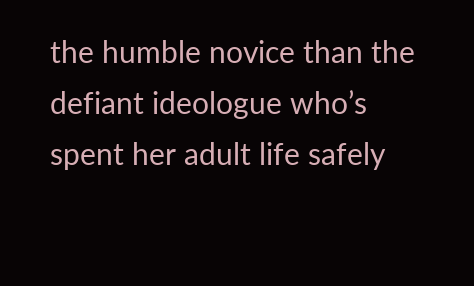the humble novice than the defiant ideologue who’s spent her adult life safely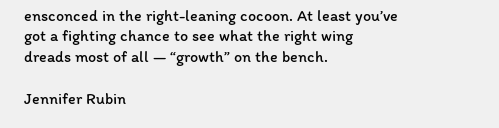ensconced in the right-leaning cocoon. At least you’ve got a fighting chance to see what the right wing dreads most of all — “growth” on the bench.

Jennifer Rubin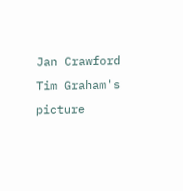Jan Crawford
Tim Graham's picture